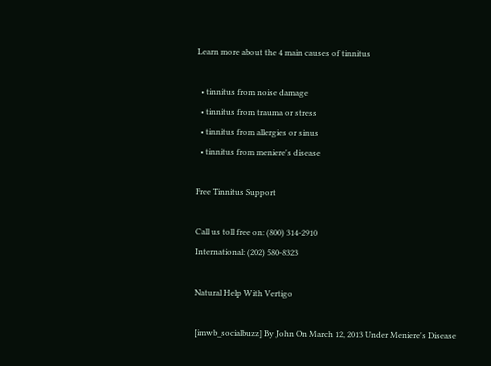Learn more about the 4 main causes of tinnitus

  • tinnitus from noise damage
  • tinnitus from trauma or stress
  • tinnitus from allergies or sinus
  • tinnitus from meniere's disease

Free Tinnitus Support

Call us toll free on: (800) 314-2910
International: (202) 580-8323

Natural Help With Vertigo

[imwb_socialbuzz] By John On March 12, 2013 Under Meniere's Disease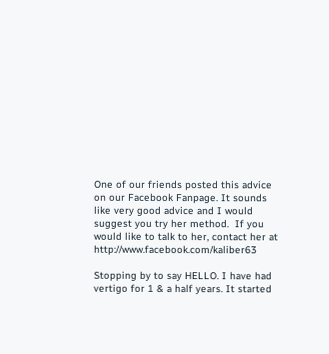One of our friends posted this advice on our Facebook Fanpage. It sounds like very good advice and I would suggest you try her method.  If you would like to talk to her, contact her at http://www.facebook.com/kaliber63

Stopping by to say HELLO. I have had vertigo for 1 & a half years. It started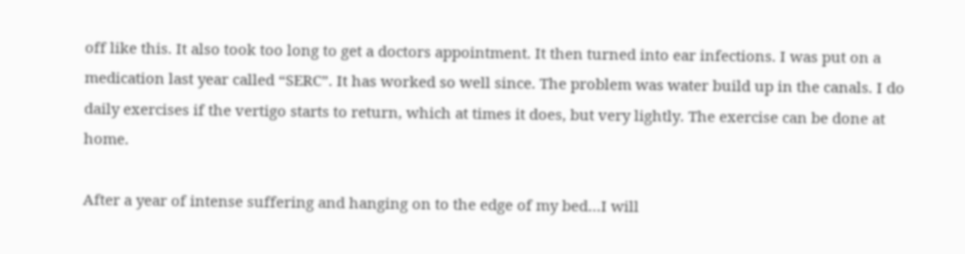off like this. It also took too long to get a doctors appointment. It then turned into ear infections. I was put on a medication last year called “SERC”. It has worked so well since. The problem was water build up in the canals. I do daily exercises if the vertigo starts to return, which at times it does, but very lightly. The exercise can be done at home.

After a year of intense suffering and hanging on to the edge of my bed…I will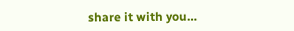share it with you…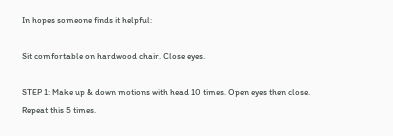In hopes someone finds it helpful:

Sit comfortable on hardwood chair. Close eyes.

STEP 1: Make up & down motions with head 10 times. Open eyes then close. Repeat this 5 times.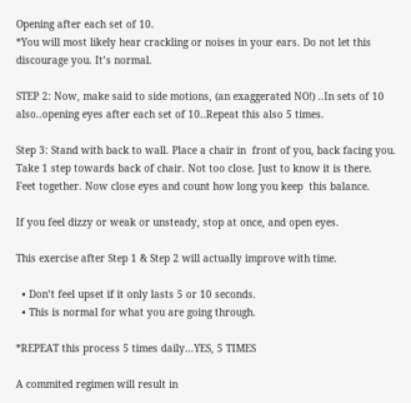Opening after each set of 10.
*You will most likely hear crackling or noises in your ears. Do not let this discourage you. It’s normal.

STEP 2: Now, make said to side motions, (an exaggerated NO!) ..In sets of 10 also..opening eyes after each set of 10..Repeat this also 5 times.

Step 3: Stand with back to wall. Place a chair in  front of you, back facing you. Take 1 step towards back of chair. Not too close. Just to know it is there.
Feet together. Now close eyes and count how long you keep  this balance.

If you feel dizzy or weak or unsteady, stop at once, and open eyes.

This exercise after Step 1 & Step 2 will actually improve with time.

  • Don’t feel upset if it only lasts 5 or 10 seconds.
  • This is normal for what you are going through.

*REPEAT this process 5 times daily…YES, 5 TIMES

A commited regimen will result in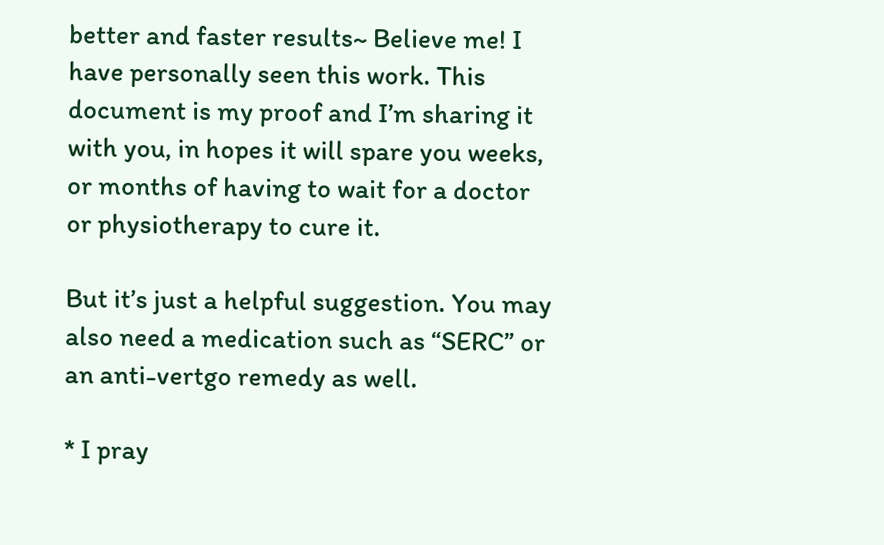better and faster results~ Believe me! I have personally seen this work. This document is my proof and I’m sharing it with you, in hopes it will spare you weeks, or months of having to wait for a doctor or physiotherapy to cure it.

But it’s just a helpful suggestion. You may also need a medication such as “SERC” or an anti-vertgo remedy as well.

* I pray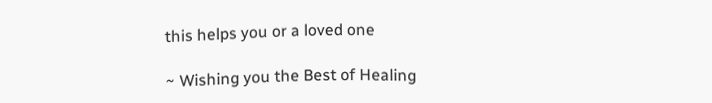this helps you or a loved one

~ Wishing you the Best of Healing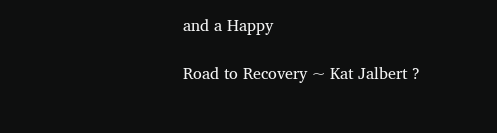and a Happy

Road to Recovery ~ Kat Jalbert ?